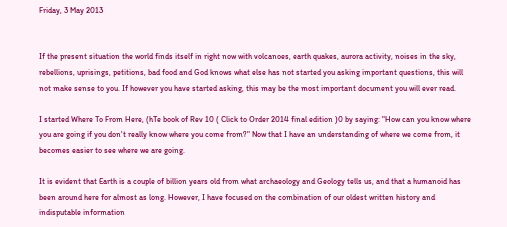Friday, 3 May 2013


If the present situation the world finds itself in right now with volcanoes, earth quakes, aurora activity, noises in the sky, rebellions, uprisings, petitions, bad food and God knows what else has not started you asking important questions, this will not make sense to you. If however you have started asking, this may be the most important document you will ever read.

I started Where To From Here, (hTe book of Rev 10 ( Click to Order 2014 final edition )0 by saying: "How can you know where you are going if you don't really know where you come from?" Now that I have an understanding of where we come from, it becomes easier to see where we are going.

It is evident that Earth is a couple of billion years old from what archaeology and Geology tells us, and that a humanoid has been around here for almost as long. However, I have focused on the combination of our oldest written history and indisputable information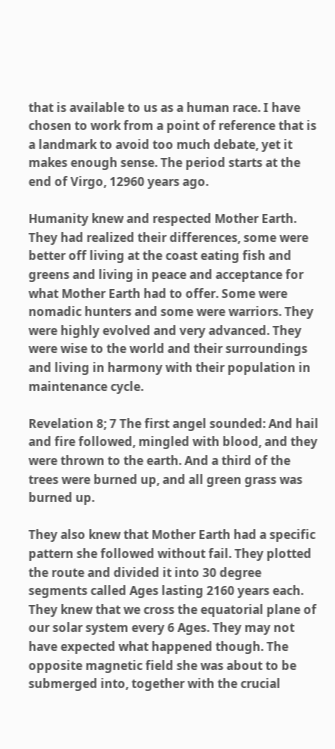that is available to us as a human race. I have chosen to work from a point of reference that is a landmark to avoid too much debate, yet it makes enough sense. The period starts at the end of Virgo, 12960 years ago.

Humanity knew and respected Mother Earth. They had realized their differences, some were better off living at the coast eating fish and greens and living in peace and acceptance for what Mother Earth had to offer. Some were nomadic hunters and some were warriors. They were highly evolved and very advanced. They were wise to the world and their surroundings and living in harmony with their population in maintenance cycle.

Revelation 8; 7 The first angel sounded: And hail and fire followed, mingled with blood, and they were thrown to the earth. And a third of the trees were burned up, and all green grass was burned up.

They also knew that Mother Earth had a specific pattern she followed without fail. They plotted the route and divided it into 30 degree segments called Ages lasting 2160 years each. They knew that we cross the equatorial plane of our solar system every 6 Ages. They may not have expected what happened though. The opposite magnetic field she was about to be submerged into, together with the crucial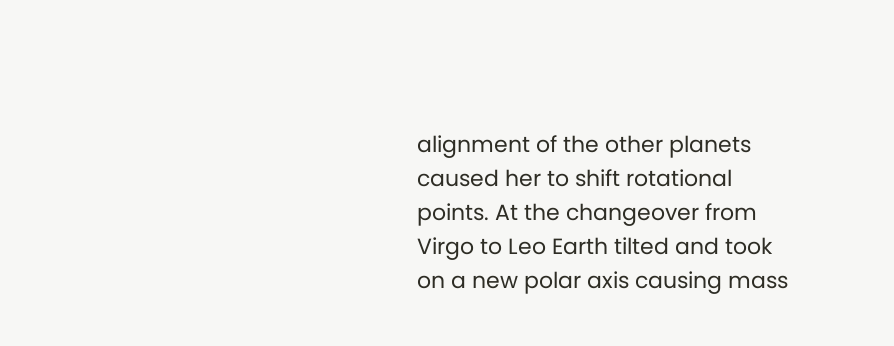alignment of the other planets caused her to shift rotational points. At the changeover from Virgo to Leo Earth tilted and took on a new polar axis causing mass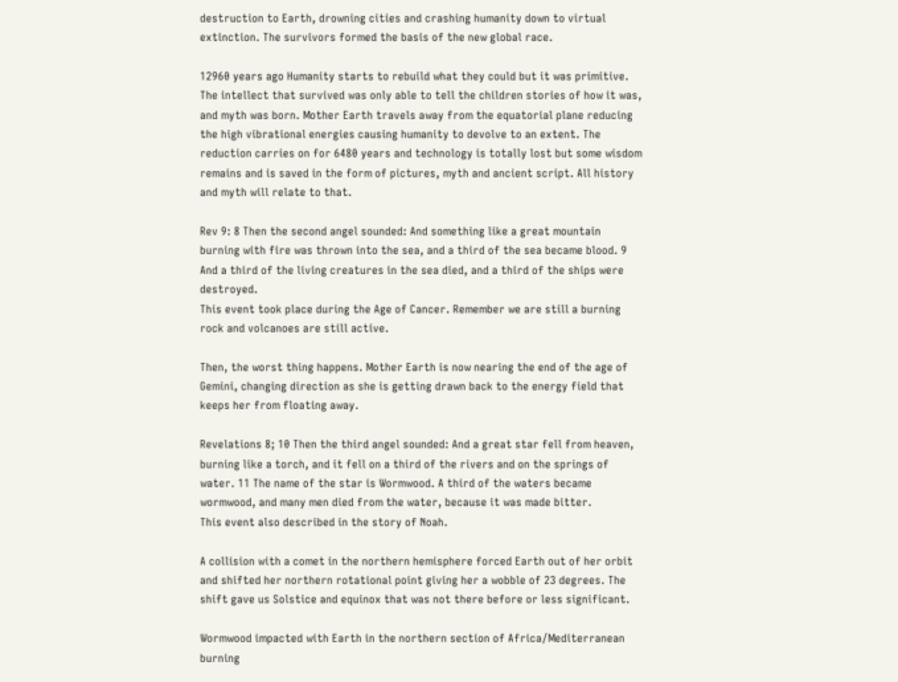destruction to Earth, drowning cities and crashing humanity down to virtual extinction. The survivors formed the basis of the new global race.

12960 years ago Humanity starts to rebuild what they could but it was primitive. The intellect that survived was only able to tell the children stories of how it was, and myth was born. Mother Earth travels away from the equatorial plane reducing the high vibrational energies causing humanity to devolve to an extent. The reduction carries on for 6480 years and technology is totally lost but some wisdom remains and is saved in the form of pictures, myth and ancient script. All history and myth will relate to that.

Rev 9: 8 Then the second angel sounded: And something like a great mountain burning with fire was thrown into the sea, and a third of the sea became blood. 9 And a third of the living creatures in the sea died, and a third of the ships were destroyed.
This event took place during the Age of Cancer. Remember we are still a burning rock and volcanoes are still active.

Then, the worst thing happens. Mother Earth is now nearing the end of the age of Gemini, changing direction as she is getting drawn back to the energy field that keeps her from floating away.

Revelations 8; 10 Then the third angel sounded: And a great star fell from heaven, burning like a torch, and it fell on a third of the rivers and on the springs of water. 11 The name of the star is Wormwood. A third of the waters became wormwood, and many men died from the water, because it was made bitter.
This event also described in the story of Noah.

A collision with a comet in the northern hemisphere forced Earth out of her orbit and shifted her northern rotational point giving her a wobble of 23 degrees. The shift gave us Solstice and equinox that was not there before or less significant.

Wormwood impacted with Earth in the northern section of Africa/Mediterranean burning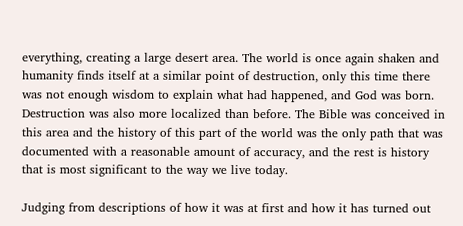everything, creating a large desert area. The world is once again shaken and humanity finds itself at a similar point of destruction, only this time there was not enough wisdom to explain what had happened, and God was born. Destruction was also more localized than before. The Bible was conceived in this area and the history of this part of the world was the only path that was documented with a reasonable amount of accuracy, and the rest is history that is most significant to the way we live today.

Judging from descriptions of how it was at first and how it has turned out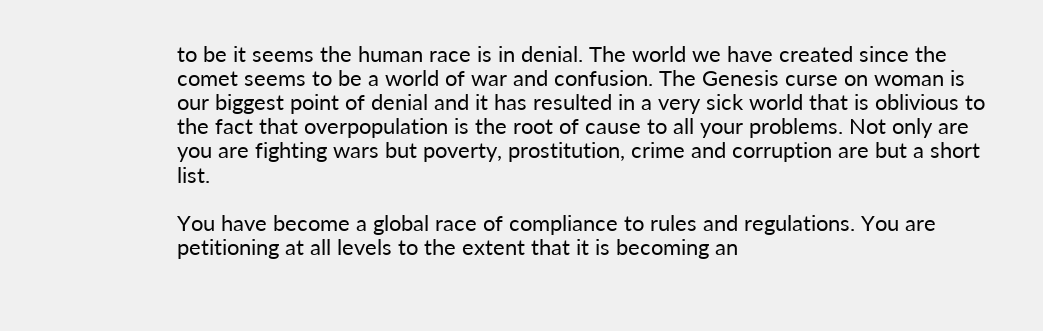to be it seems the human race is in denial. The world we have created since the comet seems to be a world of war and confusion. The Genesis curse on woman is our biggest point of denial and it has resulted in a very sick world that is oblivious to the fact that overpopulation is the root of cause to all your problems. Not only are you are fighting wars but poverty, prostitution, crime and corruption are but a short list.

You have become a global race of compliance to rules and regulations. You are petitioning at all levels to the extent that it is becoming an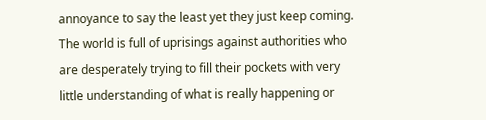annoyance to say the least yet they just keep coming. The world is full of uprisings against authorities who are desperately trying to fill their pockets with very little understanding of what is really happening or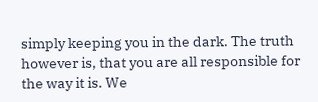simply keeping you in the dark. The truth however is, that you are all responsible for the way it is. We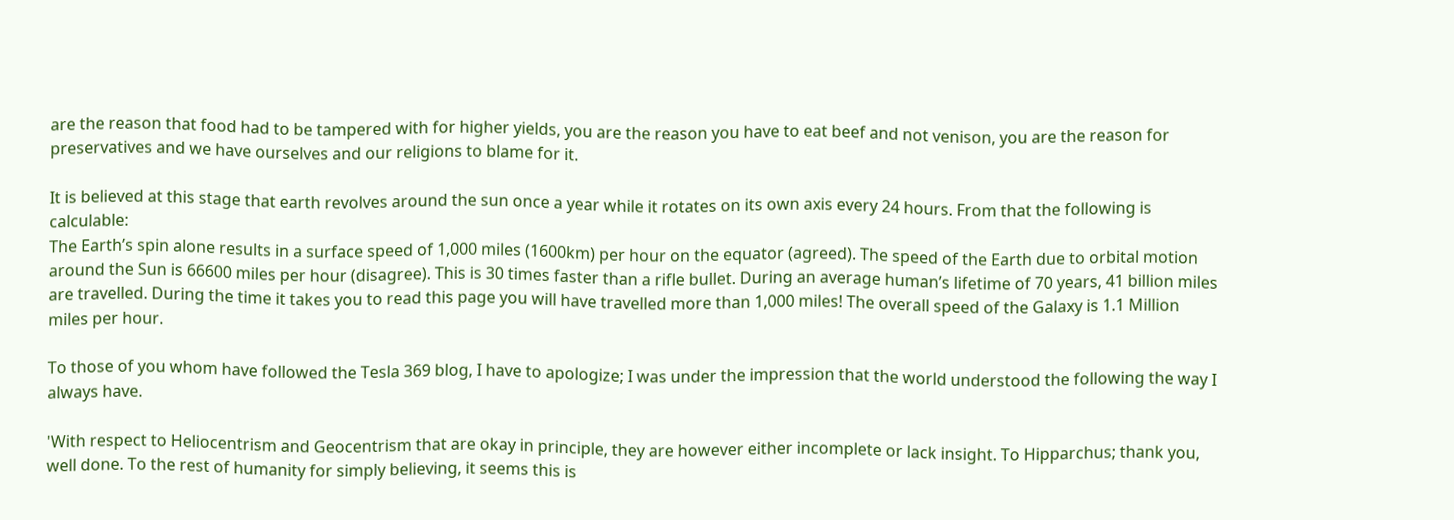are the reason that food had to be tampered with for higher yields, you are the reason you have to eat beef and not venison, you are the reason for preservatives and we have ourselves and our religions to blame for it.

It is believed at this stage that earth revolves around the sun once a year while it rotates on its own axis every 24 hours. From that the following is calculable:
The Earth’s spin alone results in a surface speed of 1,000 miles (1600km) per hour on the equator (agreed). The speed of the Earth due to orbital motion around the Sun is 66600 miles per hour (disagree). This is 30 times faster than a rifle bullet. During an average human’s lifetime of 70 years, 41 billion miles are travelled. During the time it takes you to read this page you will have travelled more than 1,000 miles! The overall speed of the Galaxy is 1.1 Million miles per hour.

To those of you whom have followed the Tesla 369 blog, I have to apologize; I was under the impression that the world understood the following the way I always have.

'With respect to Heliocentrism and Geocentrism that are okay in principle, they are however either incomplete or lack insight. To Hipparchus; thank you, well done. To the rest of humanity for simply believing, it seems this is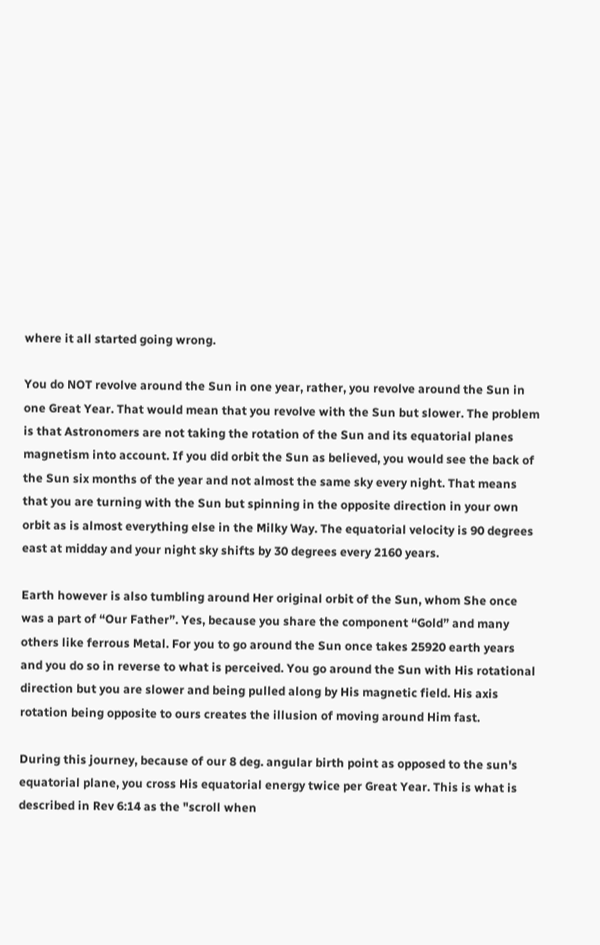where it all started going wrong.

You do NOT revolve around the Sun in one year, rather, you revolve around the Sun in one Great Year. That would mean that you revolve with the Sun but slower. The problem is that Astronomers are not taking the rotation of the Sun and its equatorial planes magnetism into account. If you did orbit the Sun as believed, you would see the back of the Sun six months of the year and not almost the same sky every night. That means that you are turning with the Sun but spinning in the opposite direction in your own orbit as is almost everything else in the Milky Way. The equatorial velocity is 90 degrees east at midday and your night sky shifts by 30 degrees every 2160 years.

Earth however is also tumbling around Her original orbit of the Sun, whom She once was a part of “Our Father”. Yes, because you share the component “Gold” and many others like ferrous Metal. For you to go around the Sun once takes 25920 earth years and you do so in reverse to what is perceived. You go around the Sun with His rotational direction but you are slower and being pulled along by His magnetic field. His axis rotation being opposite to ours creates the illusion of moving around Him fast.

During this journey, because of our 8 deg. angular birth point as opposed to the sun's equatorial plane, you cross His equatorial energy twice per Great Year. This is what is described in Rev 6:14 as the "scroll when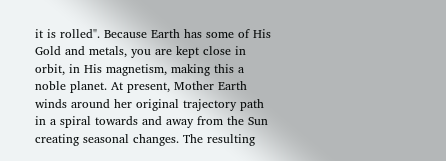it is rolled". Because Earth has some of His Gold and metals, you are kept close in orbit, in His magnetism, making this a noble planet. At present, Mother Earth winds around her original trajectory path in a spiral towards and away from the Sun creating seasonal changes. The resulting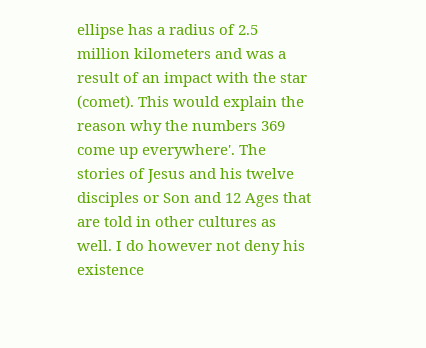ellipse has a radius of 2.5 million kilometers and was a result of an impact with the star (comet). This would explain the reason why the numbers 369 come up everywhere'. The stories of Jesus and his twelve disciples or Son and 12 Ages that are told in other cultures as well. I do however not deny his existence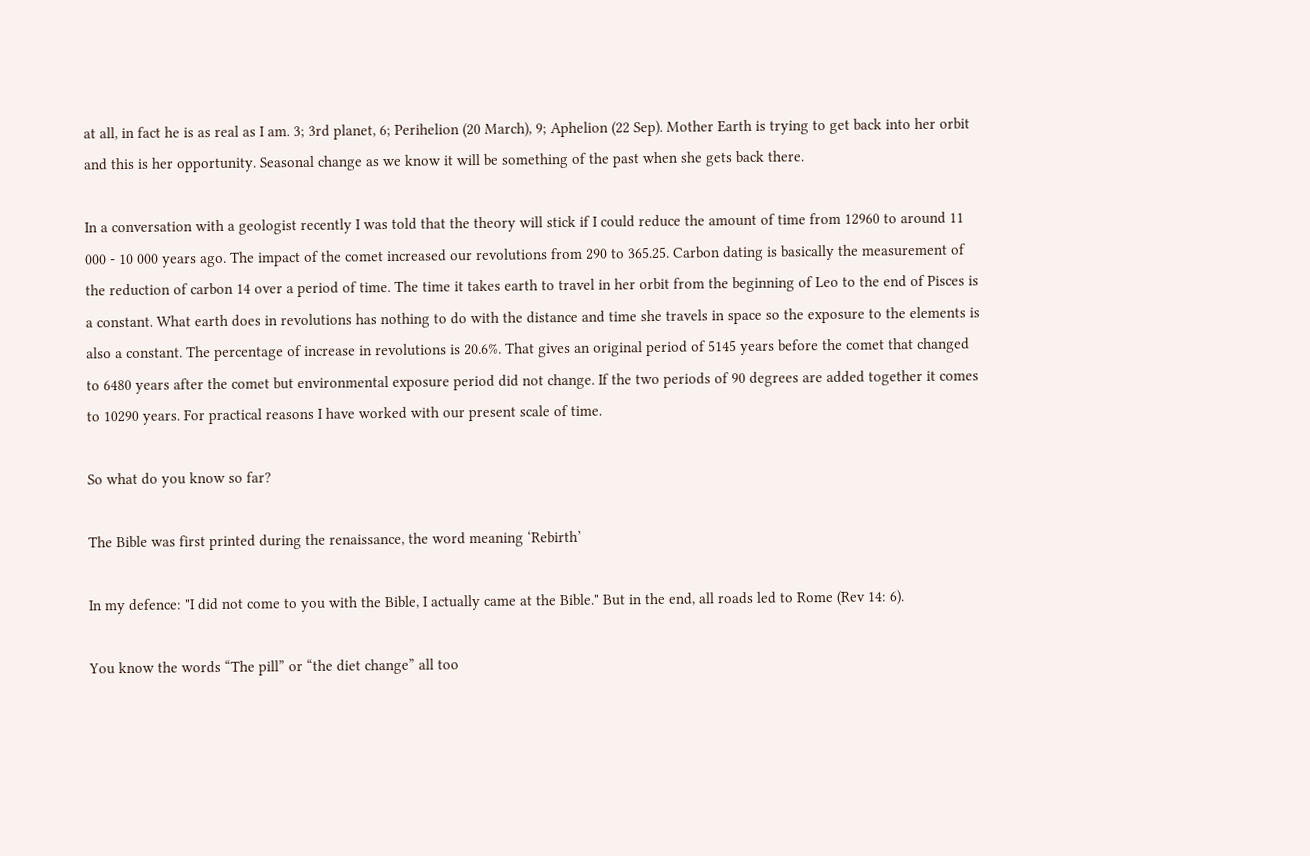at all, in fact he is as real as I am. 3; 3rd planet, 6; Perihelion (20 March), 9; Aphelion (22 Sep). Mother Earth is trying to get back into her orbit and this is her opportunity. Seasonal change as we know it will be something of the past when she gets back there.

In a conversation with a geologist recently I was told that the theory will stick if I could reduce the amount of time from 12960 to around 11 000 - 10 000 years ago. The impact of the comet increased our revolutions from 290 to 365.25. Carbon dating is basically the measurement of the reduction of carbon 14 over a period of time. The time it takes earth to travel in her orbit from the beginning of Leo to the end of Pisces is a constant. What earth does in revolutions has nothing to do with the distance and time she travels in space so the exposure to the elements is also a constant. The percentage of increase in revolutions is 20.6%. That gives an original period of 5145 years before the comet that changed to 6480 years after the comet but environmental exposure period did not change. If the two periods of 90 degrees are added together it comes to 10290 years. For practical reasons I have worked with our present scale of time.

So what do you know so far?

The Bible was first printed during the renaissance, the word meaning ‘Rebirth’

In my defence: "I did not come to you with the Bible, I actually came at the Bible." But in the end, all roads led to Rome (Rev 14: 6).

You know the words “The pill” or “the diet change” all too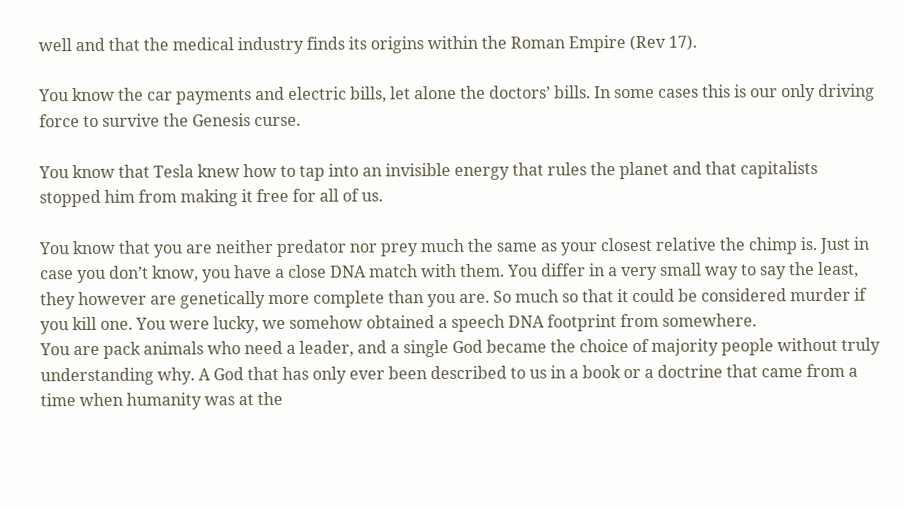well and that the medical industry finds its origins within the Roman Empire (Rev 17).

You know the car payments and electric bills, let alone the doctors’ bills. In some cases this is our only driving force to survive the Genesis curse.

You know that Tesla knew how to tap into an invisible energy that rules the planet and that capitalists stopped him from making it free for all of us.

You know that you are neither predator nor prey much the same as your closest relative the chimp is. Just in case you don’t know, you have a close DNA match with them. You differ in a very small way to say the least, they however are genetically more complete than you are. So much so that it could be considered murder if you kill one. You were lucky, we somehow obtained a speech DNA footprint from somewhere.
You are pack animals who need a leader, and a single God became the choice of majority people without truly understanding why. A God that has only ever been described to us in a book or a doctrine that came from a time when humanity was at the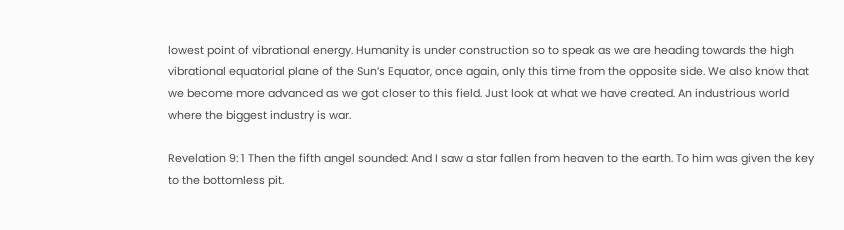lowest point of vibrational energy. Humanity is under construction so to speak as we are heading towards the high vibrational equatorial plane of the Sun’s Equator, once again, only this time from the opposite side. We also know that we become more advanced as we got closer to this field. Just look at what we have created. An industrious world where the biggest industry is war.

Revelation 9: 1 Then the fifth angel sounded: And I saw a star fallen from heaven to the earth. To him was given the key to the bottomless pit.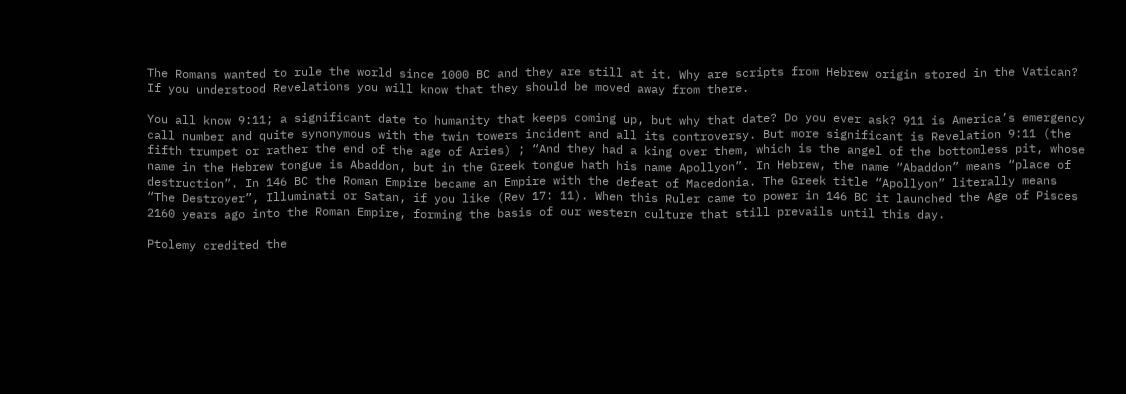The Romans wanted to rule the world since 1000 BC and they are still at it. Why are scripts from Hebrew origin stored in the Vatican? If you understood Revelations you will know that they should be moved away from there.

You all know 9:11; a significant date to humanity that keeps coming up, but why that date? Do you ever ask? 911 is America’s emergency call number and quite synonymous with the twin towers incident and all its controversy. But more significant is Revelation 9:11 (the fifth trumpet or rather the end of the age of Aries) ; “And they had a king over them, which is the angel of the bottomless pit, whose name in the Hebrew tongue is Abaddon, but in the Greek tongue hath his name Apollyon”. In Hebrew, the name “Abaddon” means “place of destruction”. In 146 BC the Roman Empire became an Empire with the defeat of Macedonia. The Greek title “Apollyon” literally means “The Destroyer”, Illuminati or Satan, if you like (Rev 17: 11). When this Ruler came to power in 146 BC it launched the Age of Pisces 2160 years ago into the Roman Empire, forming the basis of our western culture that still prevails until this day.

Ptolemy credited the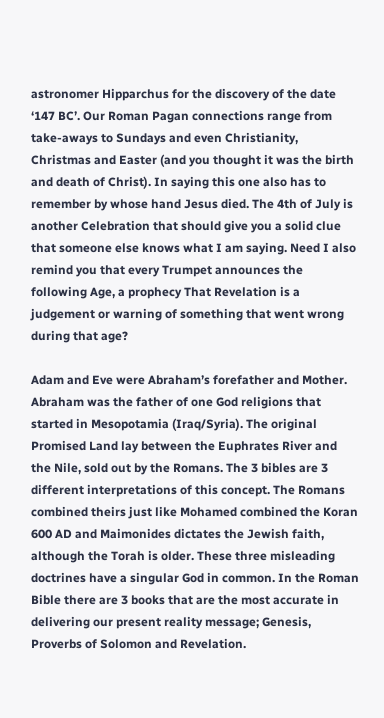astronomer Hipparchus for the discovery of the date ‘147 BC’. Our Roman Pagan connections range from take-aways to Sundays and even Christianity, Christmas and Easter (and you thought it was the birth and death of Christ). In saying this one also has to remember by whose hand Jesus died. The 4th of July is another Celebration that should give you a solid clue that someone else knows what I am saying. Need I also remind you that every Trumpet announces the following Age, a prophecy That Revelation is a judgement or warning of something that went wrong during that age?

Adam and Eve were Abraham’s forefather and Mother. Abraham was the father of one God religions that started in Mesopotamia (Iraq/Syria). The original Promised Land lay between the Euphrates River and the Nile, sold out by the Romans. The 3 bibles are 3 different interpretations of this concept. The Romans combined theirs just like Mohamed combined the Koran 600 AD and Maimonides dictates the Jewish faith, although the Torah is older. These three misleading doctrines have a singular God in common. In the Roman Bible there are 3 books that are the most accurate in delivering our present reality message; Genesis, Proverbs of Solomon and Revelation.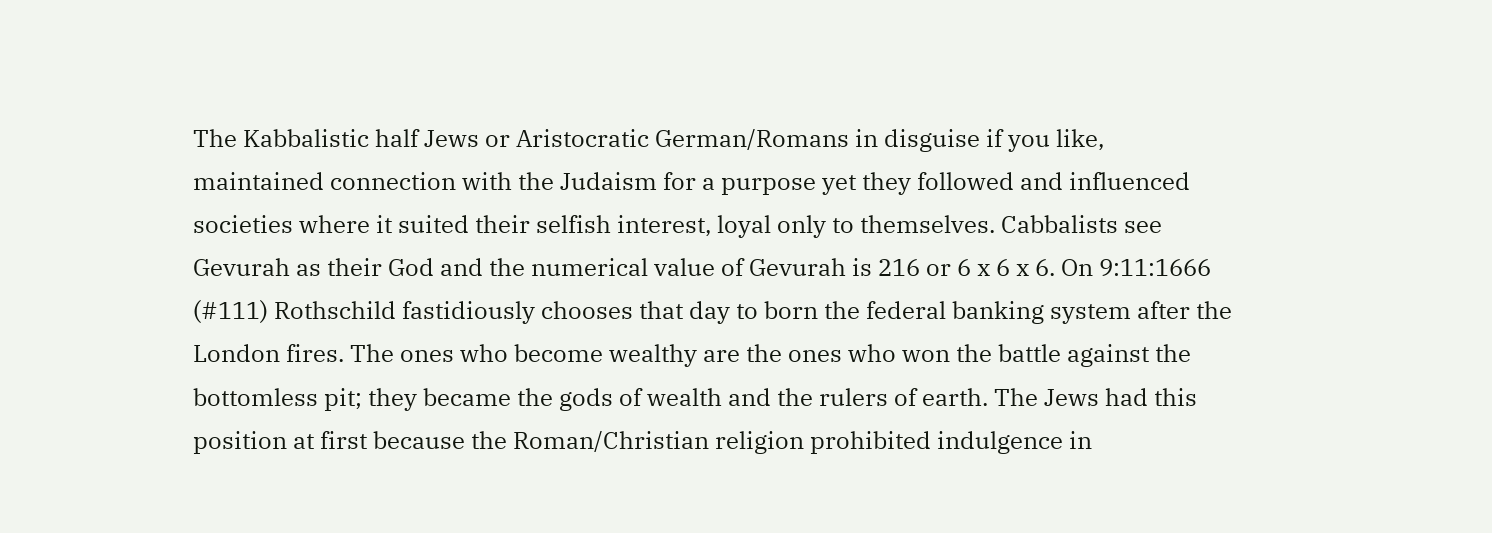The Kabbalistic half Jews or Aristocratic German/Romans in disguise if you like, maintained connection with the Judaism for a purpose yet they followed and influenced societies where it suited their selfish interest, loyal only to themselves. Cabbalists see Gevurah as their God and the numerical value of Gevurah is 216 or 6 x 6 x 6. On 9:11:1666 (#111) Rothschild fastidiously chooses that day to born the federal banking system after the London fires. The ones who become wealthy are the ones who won the battle against the bottomless pit; they became the gods of wealth and the rulers of earth. The Jews had this position at first because the Roman/Christian religion prohibited indulgence in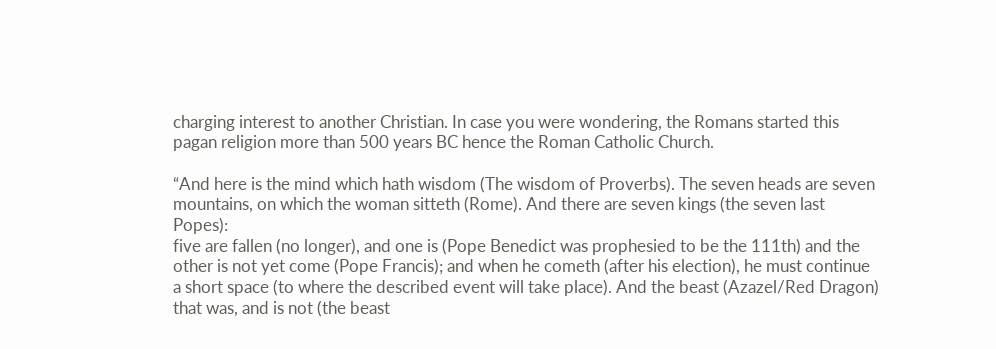charging interest to another Christian. In case you were wondering, the Romans started this pagan religion more than 500 years BC hence the Roman Catholic Church.

“And here is the mind which hath wisdom (The wisdom of Proverbs). The seven heads are seven mountains, on which the woman sitteth (Rome). And there are seven kings (the seven last Popes):
five are fallen (no longer), and one is (Pope Benedict was prophesied to be the 111th) and the other is not yet come (Pope Francis); and when he cometh (after his election), he must continue a short space (to where the described event will take place). And the beast (Azazel/Red Dragon) that was, and is not (the beast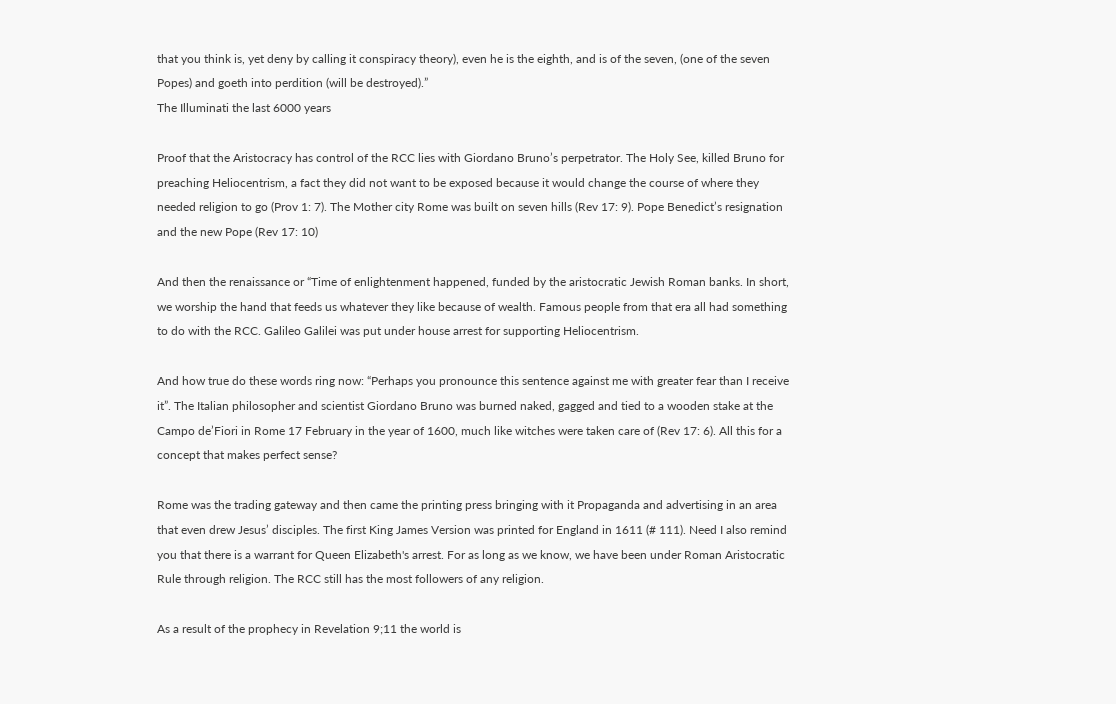that you think is, yet deny by calling it conspiracy theory), even he is the eighth, and is of the seven, (one of the seven Popes) and goeth into perdition (will be destroyed).”
The Illuminati the last 6000 years

Proof that the Aristocracy has control of the RCC lies with Giordano Bruno’s perpetrator. The Holy See, killed Bruno for preaching Heliocentrism, a fact they did not want to be exposed because it would change the course of where they needed religion to go (Prov 1: 7). The Mother city Rome was built on seven hills (Rev 17: 9). Pope Benedict’s resignation and the new Pope (Rev 17: 10)

And then the renaissance or “Time of enlightenment happened, funded by the aristocratic Jewish Roman banks. In short, we worship the hand that feeds us whatever they like because of wealth. Famous people from that era all had something to do with the RCC. Galileo Galilei was put under house arrest for supporting Heliocentrism.

And how true do these words ring now: “Perhaps you pronounce this sentence against me with greater fear than I receive it”. The Italian philosopher and scientist Giordano Bruno was burned naked, gagged and tied to a wooden stake at the Campo de’Fiori in Rome 17 February in the year of 1600, much like witches were taken care of (Rev 17: 6). All this for a concept that makes perfect sense?

Rome was the trading gateway and then came the printing press bringing with it Propaganda and advertising in an area that even drew Jesus’ disciples. The first King James Version was printed for England in 1611 (# 111). Need I also remind you that there is a warrant for Queen Elizabeth's arrest. For as long as we know, we have been under Roman Aristocratic Rule through religion. The RCC still has the most followers of any religion.

As a result of the prophecy in Revelation 9;11 the world is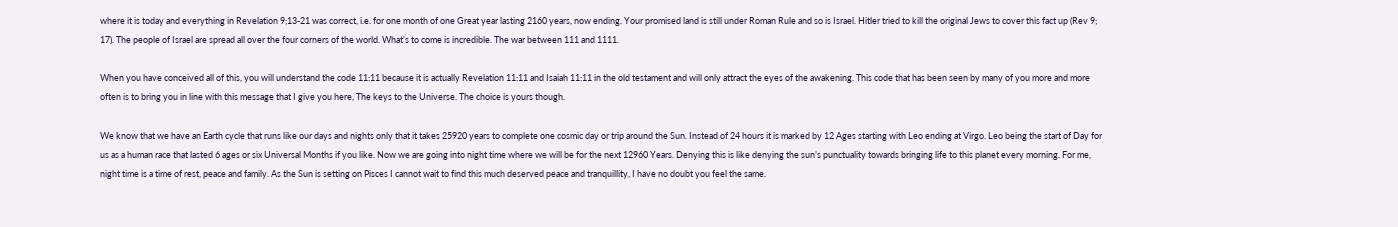where it is today and everything in Revelation 9;13-21 was correct, i.e. for one month of one Great year lasting 2160 years, now ending. Your promised land is still under Roman Rule and so is Israel. Hitler tried to kill the original Jews to cover this fact up (Rev 9; 17). The people of Israel are spread all over the four corners of the world. What’s to come is incredible. The war between 111 and 1111.

When you have conceived all of this, you will understand the code 11:11 because it is actually Revelation 11:11 and Isaiah 11:11 in the old testament and will only attract the eyes of the awakening. This code that has been seen by many of you more and more often is to bring you in line with this message that I give you here, The keys to the Universe. The choice is yours though.

We know that we have an Earth cycle that runs like our days and nights only that it takes 25920 years to complete one cosmic day or trip around the Sun. Instead of 24 hours it is marked by 12 Ages starting with Leo ending at Virgo. Leo being the start of Day for us as a human race that lasted 6 ages or six Universal Months if you like. Now we are going into night time where we will be for the next 12960 Years. Denying this is like denying the sun’s punctuality towards bringing life to this planet every morning. For me, night time is a time of rest, peace and family. As the Sun is setting on Pisces I cannot wait to find this much deserved peace and tranquillity, I have no doubt you feel the same.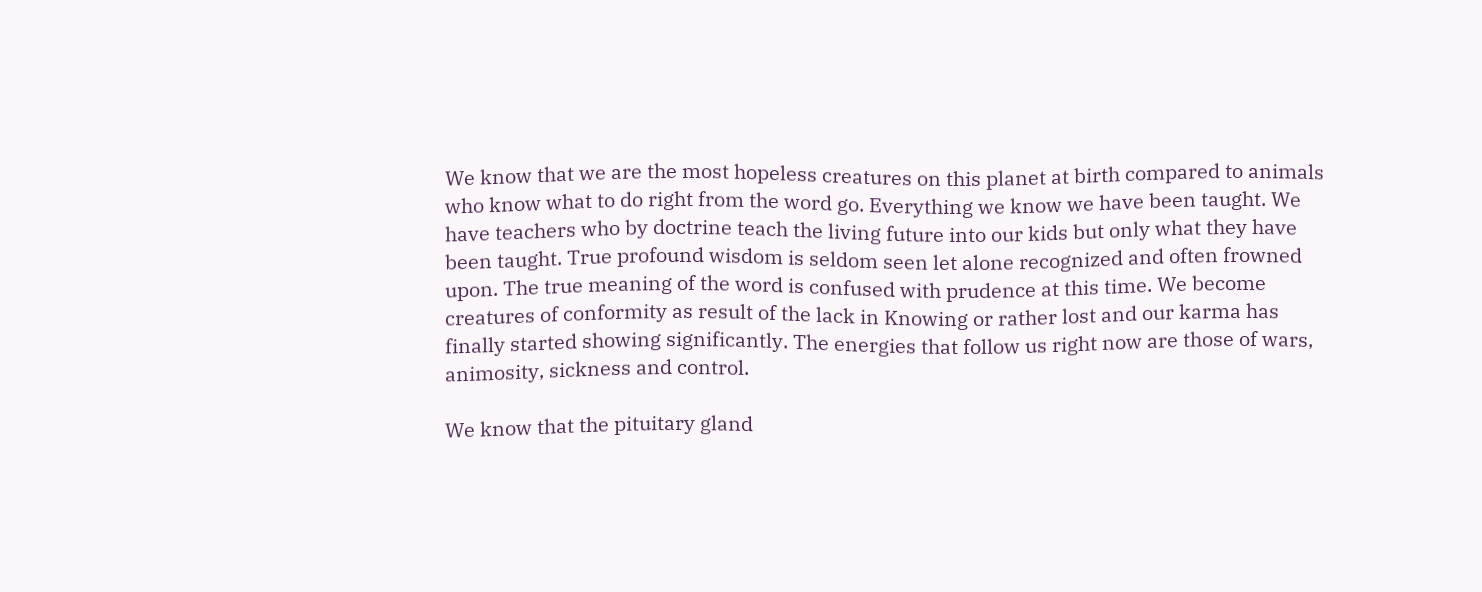We know that we are the most hopeless creatures on this planet at birth compared to animals who know what to do right from the word go. Everything we know we have been taught. We have teachers who by doctrine teach the living future into our kids but only what they have been taught. True profound wisdom is seldom seen let alone recognized and often frowned upon. The true meaning of the word is confused with prudence at this time. We become creatures of conformity as result of the lack in Knowing or rather lost and our karma has finally started showing significantly. The energies that follow us right now are those of wars, animosity, sickness and control.

We know that the pituitary gland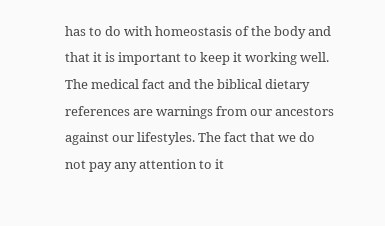has to do with homeostasis of the body and that it is important to keep it working well. The medical fact and the biblical dietary references are warnings from our ancestors against our lifestyles. The fact that we do not pay any attention to it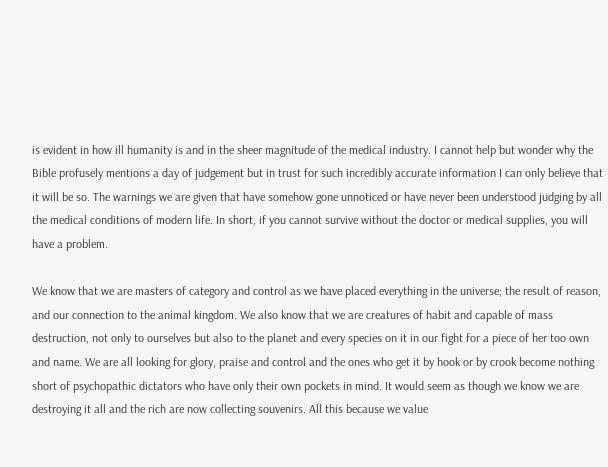is evident in how ill humanity is and in the sheer magnitude of the medical industry. I cannot help but wonder why the Bible profusely mentions a day of judgement but in trust for such incredibly accurate information I can only believe that it will be so. The warnings we are given that have somehow gone unnoticed or have never been understood judging by all the medical conditions of modern life. In short, if you cannot survive without the doctor or medical supplies, you will have a problem.

We know that we are masters of category and control as we have placed everything in the universe; the result of reason, and our connection to the animal kingdom. We also know that we are creatures of habit and capable of mass destruction, not only to ourselves but also to the planet and every species on it in our fight for a piece of her too own and name. We are all looking for glory, praise and control and the ones who get it by hook or by crook become nothing short of psychopathic dictators who have only their own pockets in mind. It would seem as though we know we are destroying it all and the rich are now collecting souvenirs. All this because we value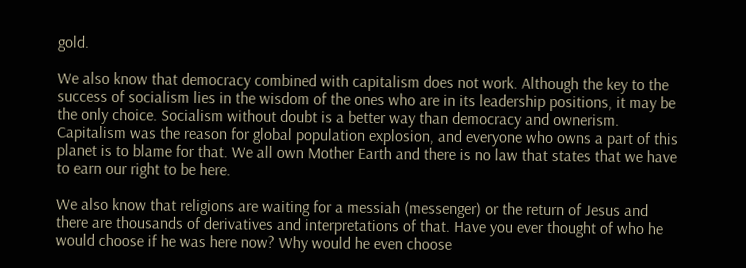gold.

We also know that democracy combined with capitalism does not work. Although the key to the success of socialism lies in the wisdom of the ones who are in its leadership positions, it may be the only choice. Socialism without doubt is a better way than democracy and ownerism. Capitalism was the reason for global population explosion, and everyone who owns a part of this planet is to blame for that. We all own Mother Earth and there is no law that states that we have to earn our right to be here.

We also know that religions are waiting for a messiah (messenger) or the return of Jesus and there are thousands of derivatives and interpretations of that. Have you ever thought of who he would choose if he was here now? Why would he even choose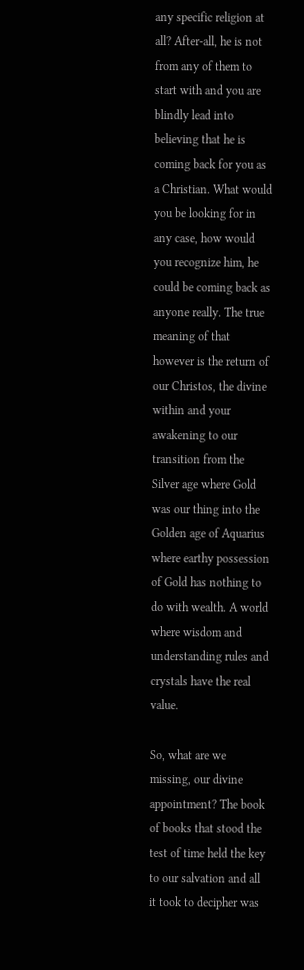any specific religion at all? After-all, he is not from any of them to start with and you are blindly lead into believing that he is coming back for you as a Christian. What would you be looking for in any case, how would you recognize him, he could be coming back as anyone really. The true meaning of that however is the return of our Christos, the divine within and your awakening to our transition from the Silver age where Gold was our thing into the Golden age of Aquarius where earthy possession of Gold has nothing to do with wealth. A world where wisdom and understanding rules and crystals have the real value.

So, what are we missing, our divine appointment? The book of books that stood the test of time held the key to our salvation and all it took to decipher was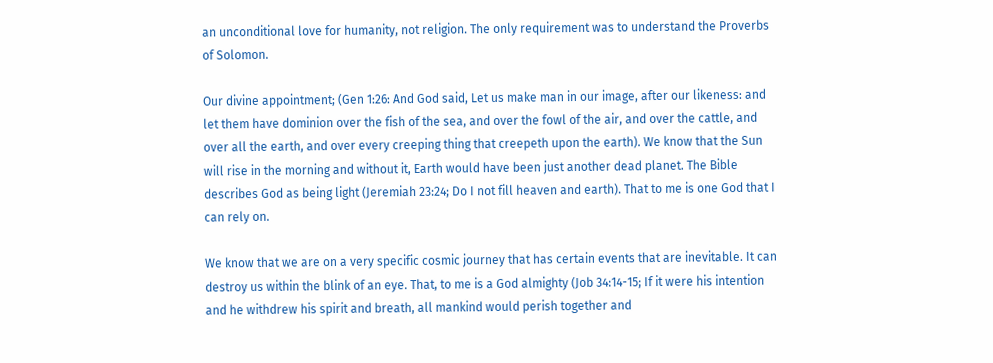an unconditional love for humanity, not religion. The only requirement was to understand the Proverbs of Solomon.

Our divine appointment; (Gen 1:26: And God said, Let us make man in our image, after our likeness: and let them have dominion over the fish of the sea, and over the fowl of the air, and over the cattle, and over all the earth, and over every creeping thing that creepeth upon the earth). We know that the Sun will rise in the morning and without it, Earth would have been just another dead planet. The Bible describes God as being light (Jeremiah 23:24; Do I not fill heaven and earth). That to me is one God that I can rely on.

We know that we are on a very specific cosmic journey that has certain events that are inevitable. It can destroy us within the blink of an eye. That, to me is a God almighty (Job 34:14-15; If it were his intention and he withdrew his spirit and breath, all mankind would perish together and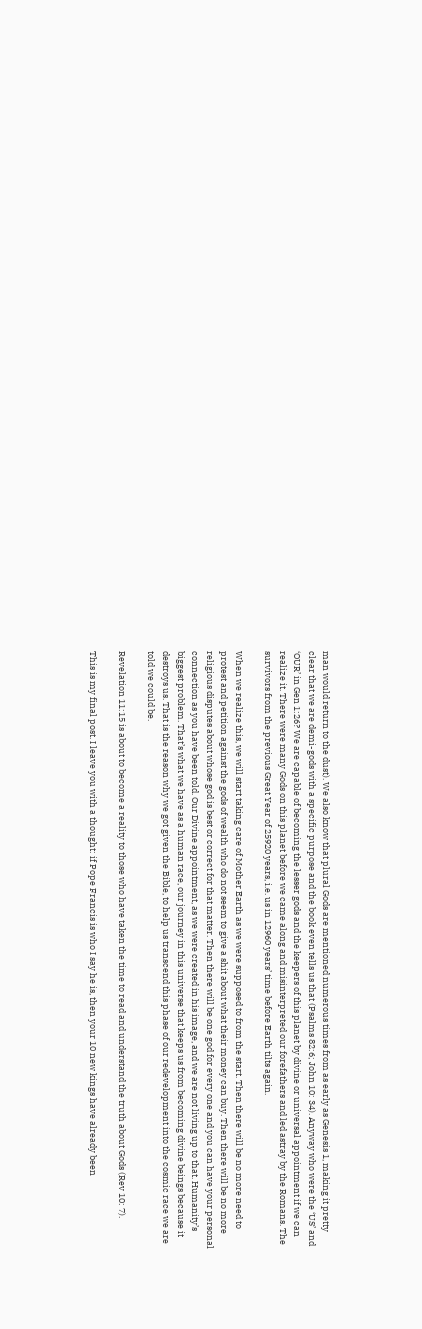man would return to the dust). We also know that plural Gods are mentioned numerous times from as early as Genesis 1, making it pretty clear that we are demi-gods with a specific purpose and the book even tells us that (Psalms 82:6; John 10: 34). Anyway who were the ‘US’ and ‘OUR’ in Gen 1:26? We are capable of becoming the lesser gods and the keepers of this planet by divine or universal appointment if we can realize it. There were many Gods on this planet before we came along and misinterpreted our forefathers and led astray by the Romans. The survivors from the previous Great Year of 25920 years, i.e. us in 12960 years’ time before Earth tilts again.

When we realize this, we will start taking care of Mother Earth as we were supposed to from the start. Then there will be no more need to protest and petition against the gods of wealth who do not seem to give a shit about what their money can buy. Then there will be no more religious disputes about whose god is best or correct for that matter. Then there will be one god for every one and you can have your personal connection as you have been told. Our Divine appointment, as we were created in his image, and we are not living up to that. Humanity’s biggest problem. That’s what we have as a human race, our journey in this universe that keeps us from becoming divine beings because it destroys us. That is the reason why we got given the Bible, to help us transcend this phase of our redevelopment into the cosmic race we are told we could be.

Revelation 11:15 is about to become a reality to those who have taken the time to read and understand the truth about Gods (Rev 10: 7).

This is my final post. I leave you with a thought: if Pope Francis is who I say he is, then your 10 new kings have already been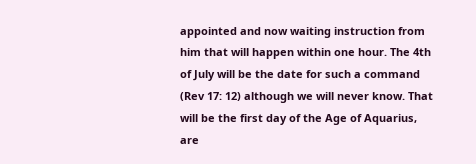appointed and now waiting instruction from him that will happen within one hour. The 4th of July will be the date for such a command (Rev 17: 12) although we will never know. That will be the first day of the Age of Aquarius, are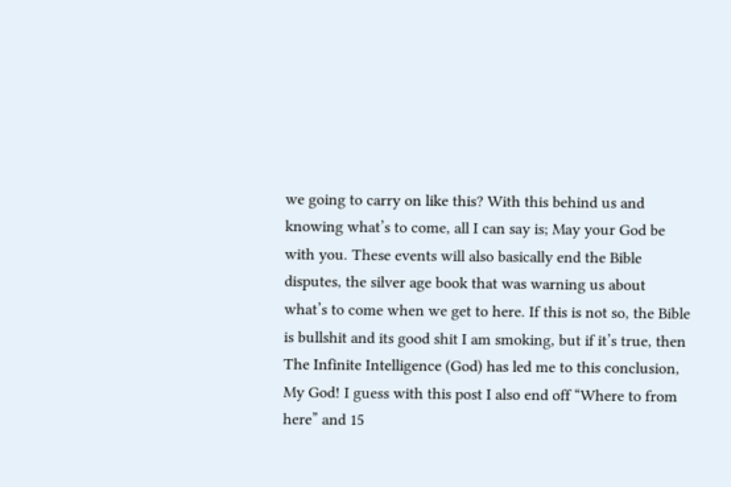we going to carry on like this? With this behind us and knowing what’s to come, all I can say is; May your God be with you. These events will also basically end the Bible disputes, the silver age book that was warning us about what’s to come when we get to here. If this is not so, the Bible is bullshit and its good shit I am smoking, but if it’s true, then The Infinite Intelligence (God) has led me to this conclusion, My God! I guess with this post I also end off “Where to from here” and 15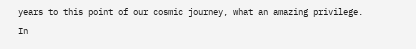years to this point of our cosmic journey, what an amazing privilege. In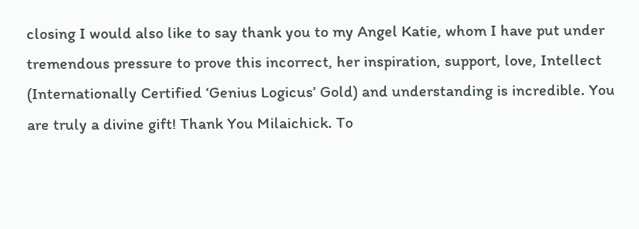closing I would also like to say thank you to my Angel Katie, whom I have put under tremendous pressure to prove this incorrect, her inspiration, support, love, Intellect (Internationally Certified ‘Genius Logicus’ Gold) and understanding is incredible. You are truly a divine gift! Thank You Milaichick. To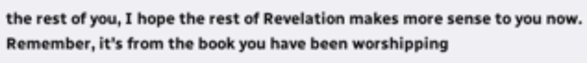the rest of you, I hope the rest of Revelation makes more sense to you now. Remember, it’s from the book you have been worshipping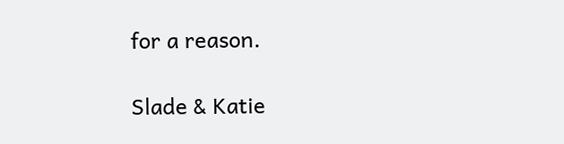for a reason.

Slade & Katie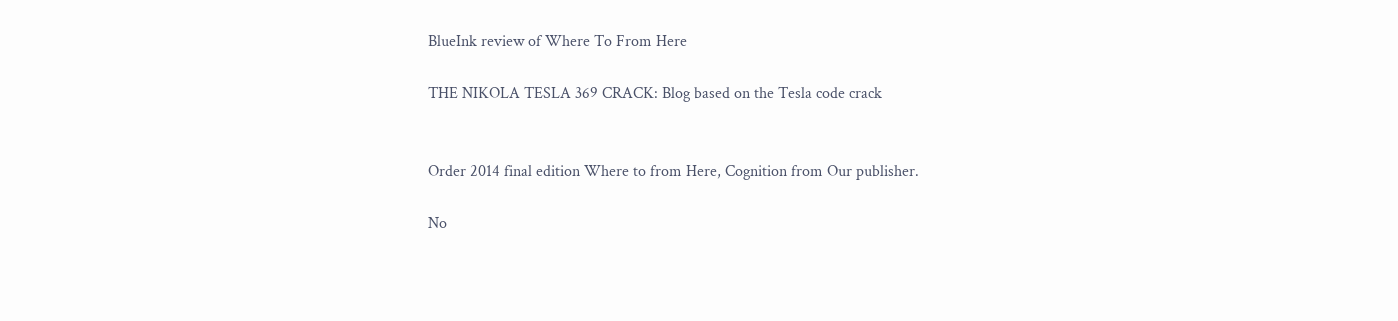BlueInk review of Where To From Here

THE NIKOLA TESLA 369 CRACK: Blog based on the Tesla code crack


Order 2014 final edition Where to from Here, Cognition from Our publisher.

No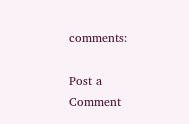comments:

Post a Comment